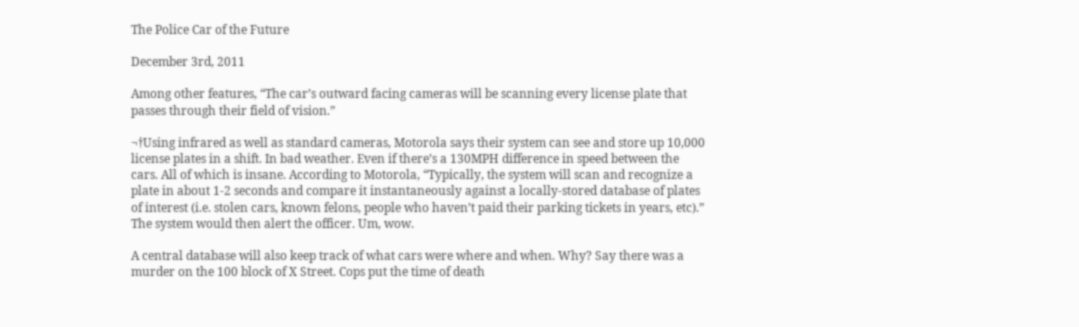The Police Car of the Future

December 3rd, 2011

Among other features, “The car’s outward facing cameras will be scanning every license plate that passes through their field of vision.”

¬†Using infrared as well as standard cameras, Motorola says their system can see and store up 10,000 license plates in a shift. In bad weather. Even if there’s a 130MPH difference in speed between the cars. All of which is insane. According to Motorola, “Typically, the system will scan and recognize a plate in about 1-2 seconds and compare it instantaneously against a locally-stored database of plates of interest (i.e. stolen cars, known felons, people who haven’t paid their parking tickets in years, etc).” The system would then alert the officer. Um, wow.

A central database will also keep track of what cars were where and when. Why? Say there was a murder on the 100 block of X Street. Cops put the time of death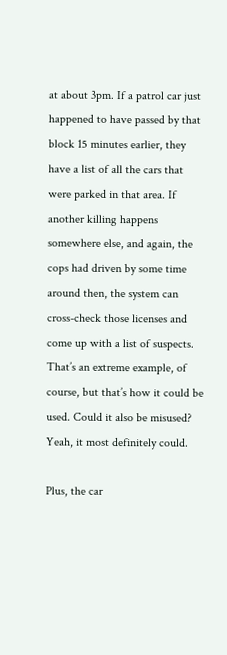at about 3pm. If a patrol car just happened to have passed by that block 15 minutes earlier, they have a list of all the cars that were parked in that area. If another killing happens somewhere else, and again, the cops had driven by some time around then, the system can cross-check those licenses and come up with a list of suspects. That’s an extreme example, of course, but that’s how it could be used. Could it also be misused? Yeah, it most definitely could.

Plus, the car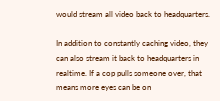would stream all video back to headquarters.

In addition to constantly caching video, they can also stream it back to headquarters in realtime. If a cop pulls someone over, that means more eyes can be on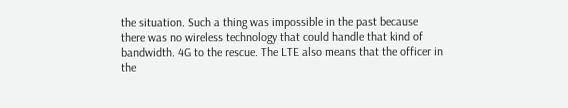the situation. Such a thing was impossible in the past because there was no wireless technology that could handle that kind of bandwidth. 4G to the rescue. The LTE also means that the officer in the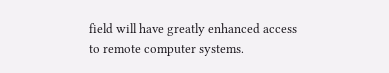field will have greatly enhanced access to remote computer systems.